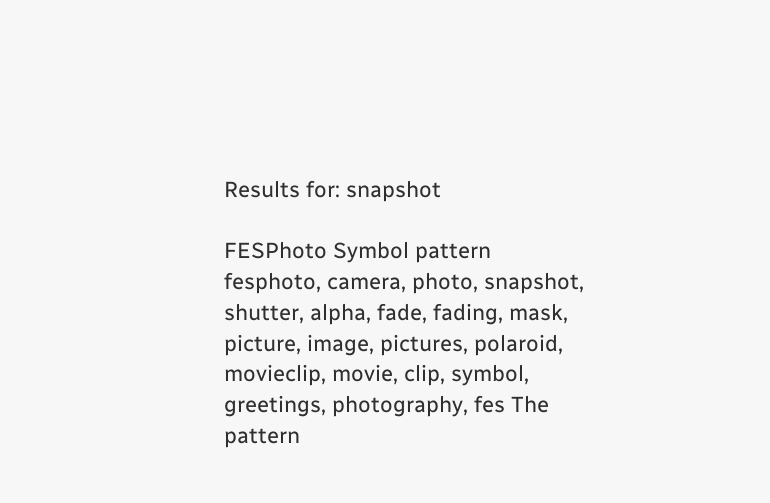Results for: snapshot

FESPhoto Symbol pattern
fesphoto, camera, photo, snapshot, shutter, alpha, fade, fading, mask, picture, image, pictures, polaroid, movieclip, movie, clip, symbol, greetings, photography, fes The pattern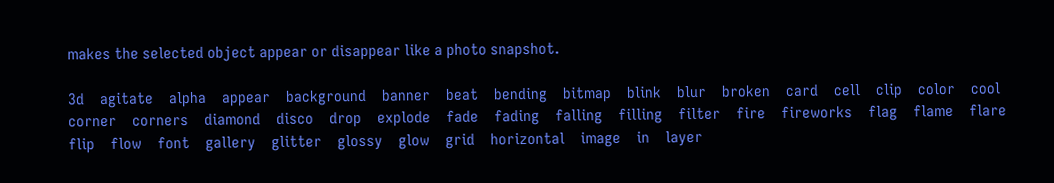makes the selected object appear or disappear like a photo snapshot.

3d    agitate    alpha    appear    background    banner    beat    bending    bitmap    blink    blur    broken    card    cell    clip    color    cool    corner    corners    diamond    disco    drop    explode    fade    fading    falling    filling    filter    fire    fireworks    flag    flame    flare    flip    flow    font    gallery    glitter    glossy    glow    grid    horizontal    image    in    layer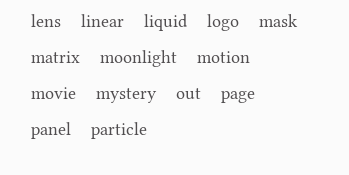lens    linear    liquid    logo    mask    matrix    moonlight    motion    movie    mystery    out    page    panel    particle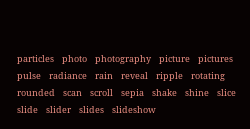particles    photo    photography    picture    pictures    pulse    radiance    rain    reveal    ripple    rotating    rounded    scan    scroll    sepia    shake    shine    slice    slide    slider    slides    slideshow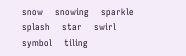snow    snowing    sparkle    splash    star    swirl    symbol    tiling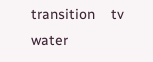transition    tv    water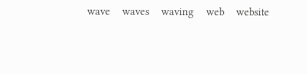wave    waves    waving    web    website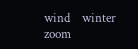wind    winter    zoom